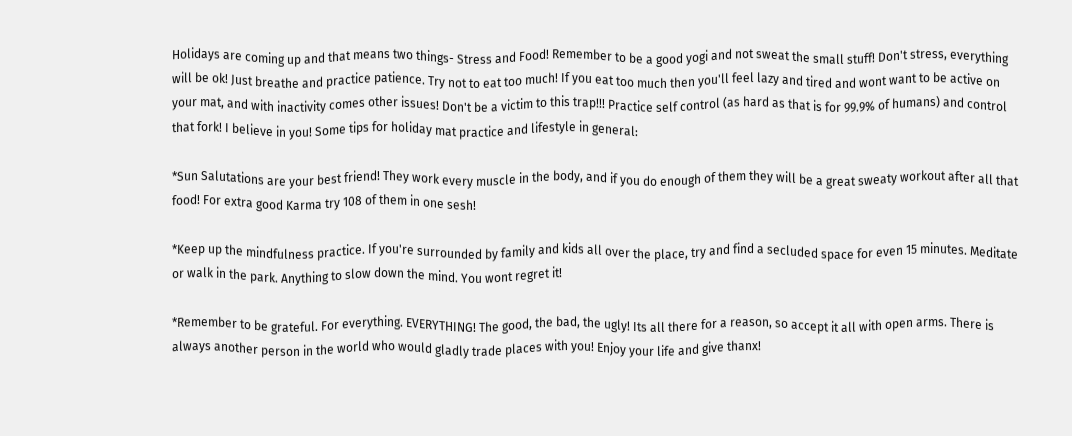Holidays are coming up and that means two things- Stress and Food! Remember to be a good yogi and not sweat the small stuff! Don't stress, everything will be ok! Just breathe and practice patience. Try not to eat too much! If you eat too much then you'll feel lazy and tired and wont want to be active on your mat, and with inactivity comes other issues! Don't be a victim to this trap!!! Practice self control (as hard as that is for 99.9% of humans) and control that fork! I believe in you! Some tips for holiday mat practice and lifestyle in general:

*Sun Salutations are your best friend! They work every muscle in the body, and if you do enough of them they will be a great sweaty workout after all that food! For extra good Karma try 108 of them in one sesh!

*Keep up the mindfulness practice. If you're surrounded by family and kids all over the place, try and find a secluded space for even 15 minutes. Meditate or walk in the park. Anything to slow down the mind. You wont regret it!

*Remember to be grateful. For everything. EVERYTHING! The good, the bad, the ugly! Its all there for a reason, so accept it all with open arms. There is always another person in the world who would gladly trade places with you! Enjoy your life and give thanx!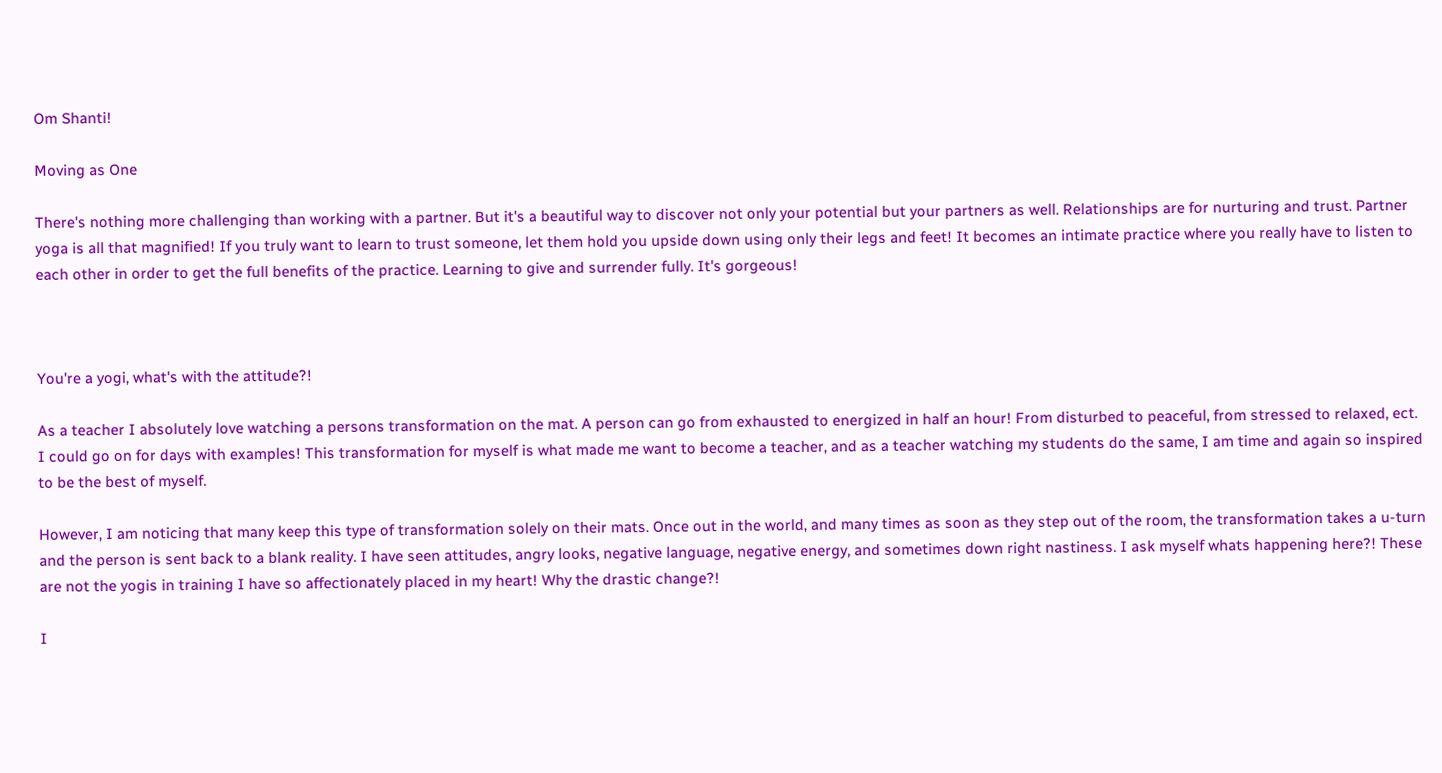Om Shanti!

Moving as One

There's nothing more challenging than working with a partner. But it's a beautiful way to discover not only your potential but your partners as well. Relationships are for nurturing and trust. Partner yoga is all that magnified! If you truly want to learn to trust someone, let them hold you upside down using only their legs and feet! It becomes an intimate practice where you really have to listen to each other in order to get the full benefits of the practice. Learning to give and surrender fully. It's gorgeous!



You're a yogi, what's with the attitude?!

As a teacher I absolutely love watching a persons transformation on the mat. A person can go from exhausted to energized in half an hour! From disturbed to peaceful, from stressed to relaxed, ect. I could go on for days with examples! This transformation for myself is what made me want to become a teacher, and as a teacher watching my students do the same, I am time and again so inspired to be the best of myself.

However, I am noticing that many keep this type of transformation solely on their mats. Once out in the world, and many times as soon as they step out of the room, the transformation takes a u-turn and the person is sent back to a blank reality. I have seen attitudes, angry looks, negative language, negative energy, and sometimes down right nastiness. I ask myself whats happening here?! These are not the yogis in training I have so affectionately placed in my heart! Why the drastic change?!

I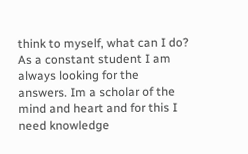think to myself, what can I do? As a constant student I am always looking for the answers. Im a scholar of the mind and heart and for this I need knowledge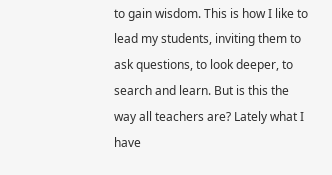to gain wisdom. This is how I like to lead my students, inviting them to ask questions, to look deeper, to search and learn. But is this the way all teachers are? Lately what I have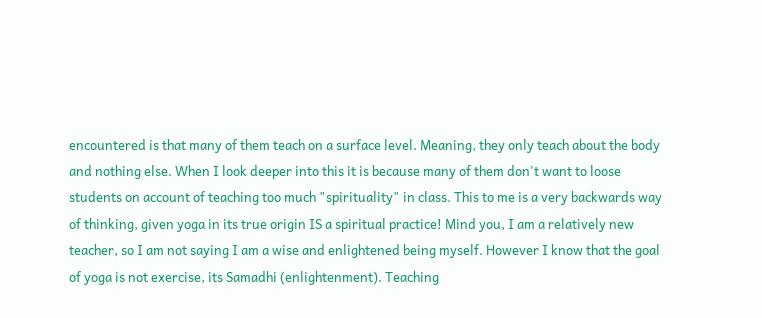encountered is that many of them teach on a surface level. Meaning, they only teach about the body and nothing else. When I look deeper into this it is because many of them don't want to loose students on account of teaching too much "spirituality" in class. This to me is a very backwards way of thinking, given yoga in its true origin IS a spiritual practice! Mind you, I am a relatively new teacher, so I am not saying I am a wise and enlightened being myself. However I know that the goal of yoga is not exercise, its Samadhi (enlightenment). Teaching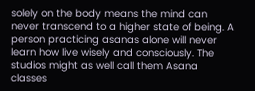solely on the body means the mind can never transcend to a higher state of being. A person practicing asanas alone will never learn how live wisely and consciously. The studios might as well call them Asana classes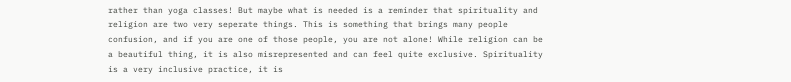rather than yoga classes! But maybe what is needed is a reminder that spirituality and religion are two very seperate things. This is something that brings many people confusion, and if you are one of those people, you are not alone! While religion can be a beautiful thing, it is also misrepresented and can feel quite exclusive. Spirituality is a very inclusive practice, it is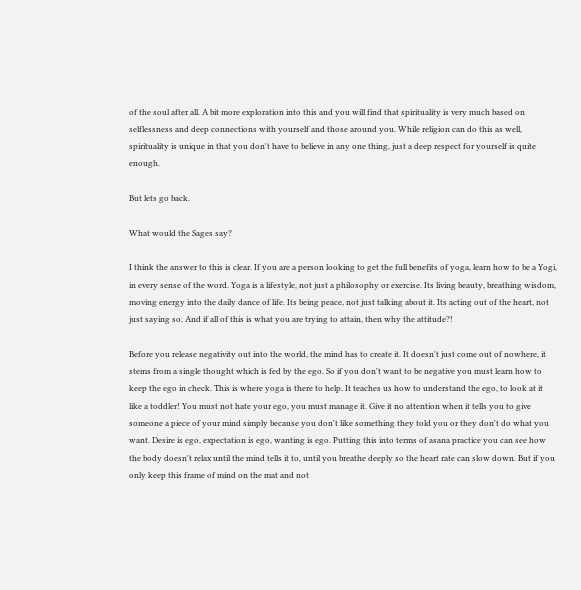of the soul after all. A bit more exploration into this and you will find that spirituality is very much based on selflessness and deep connections with yourself and those around you. While religion can do this as well, spirituality is unique in that you don't have to believe in any one thing, just a deep respect for yourself is quite enough.

But lets go back.

What would the Sages say?

I think the answer to this is clear. If you are a person looking to get the full benefits of yoga, learn how to be a Yogi, in every sense of the word. Yoga is a lifestyle, not just a philosophy or exercise. Its living beauty, breathing wisdom, moving energy into the daily dance of life. Its being peace, not just talking about it. Its acting out of the heart, not just saying so. And if all of this is what you are trying to attain, then why the attitude?!

Before you release negativity out into the world, the mind has to create it. It doesn't just come out of nowhere, it stems from a single thought which is fed by the ego. So if you don't want to be negative you must learn how to keep the ego in check. This is where yoga is there to help. It teaches us how to understand the ego, to look at it like a toddler! You must not hate your ego, you must manage it. Give it no attention when it tells you to give someone a piece of your mind simply because you don't like something they told you or they don't do what you want. Desire is ego, expectation is ego, wanting is ego. Putting this into terms of asana practice you can see how the body doesn't relax until the mind tells it to, until you breathe deeply so the heart rate can slow down. But if you only keep this frame of mind on the mat and not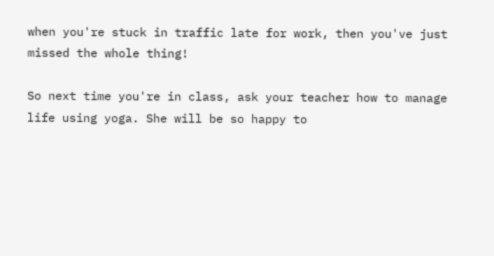when you're stuck in traffic late for work, then you've just missed the whole thing!

So next time you're in class, ask your teacher how to manage life using yoga. She will be so happy to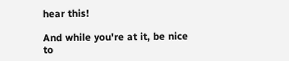hear this!

And while you're at it, be nice to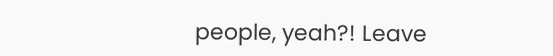people, yeah?! Leave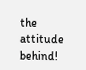the attitude behind!